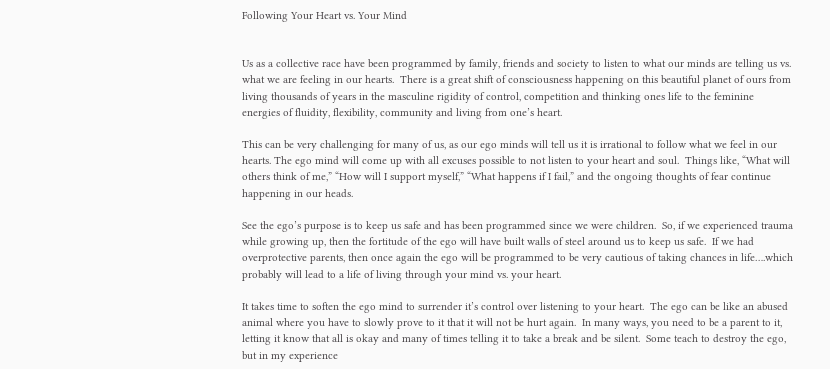Following Your Heart vs. Your Mind


Us as a collective race have been programmed by family, friends and society to listen to what our minds are telling us vs. what we are feeling in our hearts.  There is a great shift of consciousness happening on this beautiful planet of ours from living thousands of years in the masculine rigidity of control, competition and thinking ones life to the feminine energies of fluidity, flexibility, community and living from one’s heart.

This can be very challenging for many of us, as our ego minds will tell us it is irrational to follow what we feel in our hearts. The ego mind will come up with all excuses possible to not listen to your heart and soul.  Things like, “What will others think of me,” “How will I support myself,” “What happens if I fail,” and the ongoing thoughts of fear continue happening in our heads.

See the ego’s purpose is to keep us safe and has been programmed since we were children.  So, if we experienced trauma while growing up, then the fortitude of the ego will have built walls of steel around us to keep us safe.  If we had overprotective parents, then once again the ego will be programmed to be very cautious of taking chances in life….which probably will lead to a life of living through your mind vs. your heart.

It takes time to soften the ego mind to surrender it’s control over listening to your heart.  The ego can be like an abused animal where you have to slowly prove to it that it will not be hurt again.  In many ways, you need to be a parent to it, letting it know that all is okay and many of times telling it to take a break and be silent.  Some teach to destroy the ego, but in my experience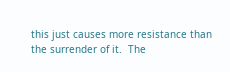this just causes more resistance than the surrender of it.  The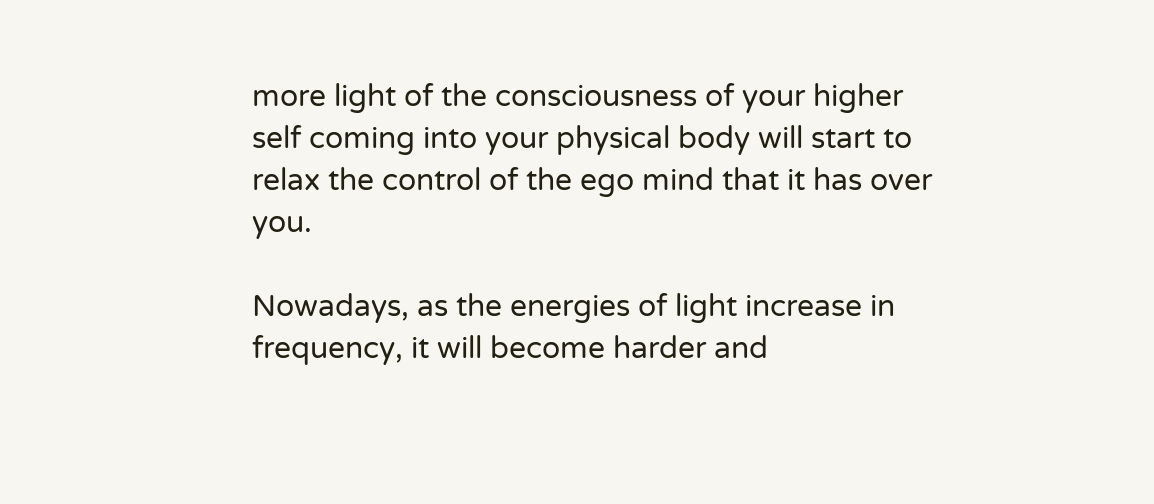more light of the consciousness of your higher self coming into your physical body will start to relax the control of the ego mind that it has over you.

Nowadays, as the energies of light increase in frequency, it will become harder and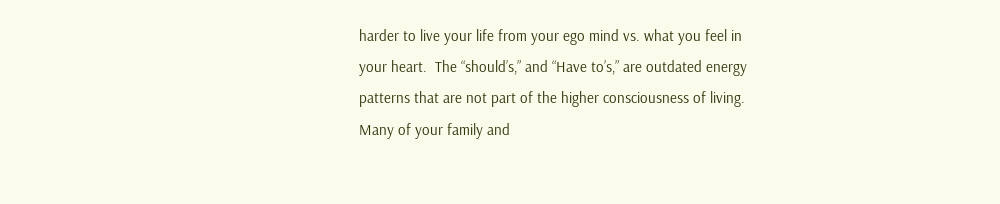harder to live your life from your ego mind vs. what you feel in your heart.  The “should’s,” and “Have to’s,” are outdated energy patterns that are not part of the higher consciousness of living.  Many of your family and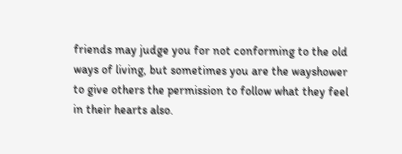friends may judge you for not conforming to the old ways of living, but sometimes you are the wayshower to give others the permission to follow what they feel in their hearts also.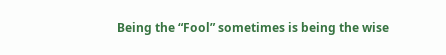Being the “Fool” sometimes is being the wise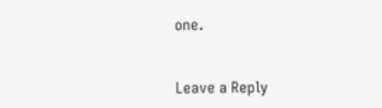one.


Leave a Reply